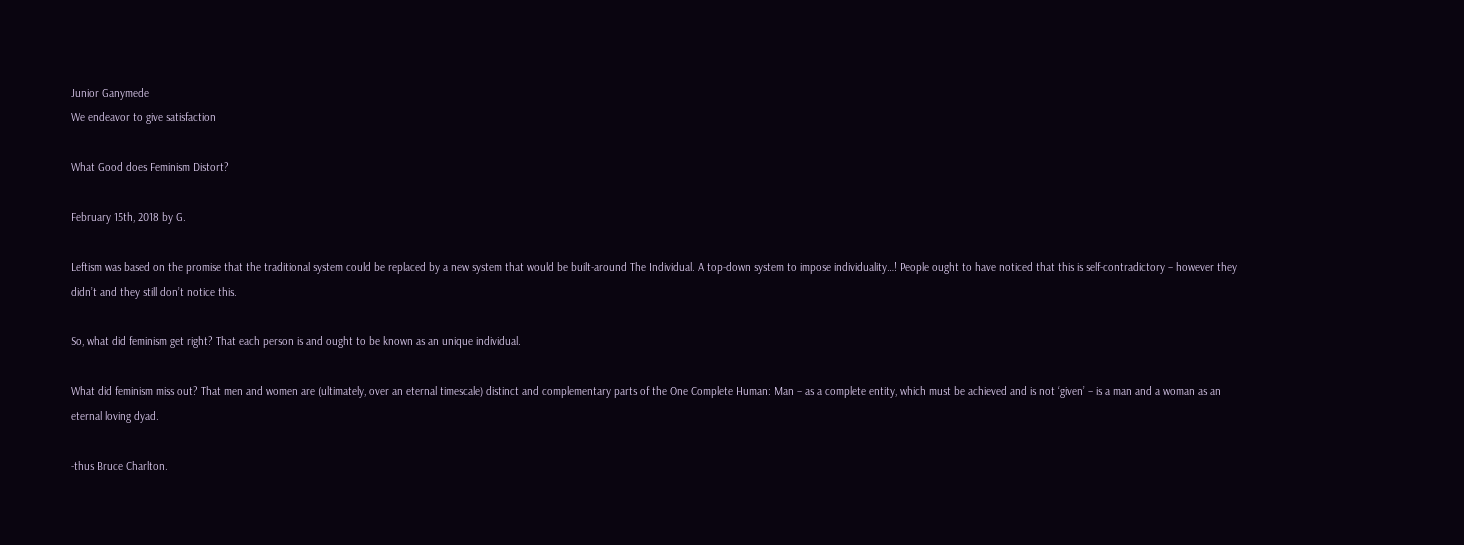Junior Ganymede
We endeavor to give satisfaction

What Good does Feminism Distort?

February 15th, 2018 by G.

Leftism was based on the promise that the traditional system could be replaced by a new system that would be built-around The Individual. A top-down system to impose individuality…! People ought to have noticed that this is self-contradictory – however they didn’t and they still don’t notice this.

So, what did feminism get right? That each person is and ought to be known as an unique individual.

What did feminism miss out? That men and women are (ultimately, over an eternal timescale) distinct and complementary parts of the One Complete Human: Man – as a complete entity, which must be achieved and is not ‘given’ – is a man and a woman as an eternal loving dyad.

-thus Bruce Charlton.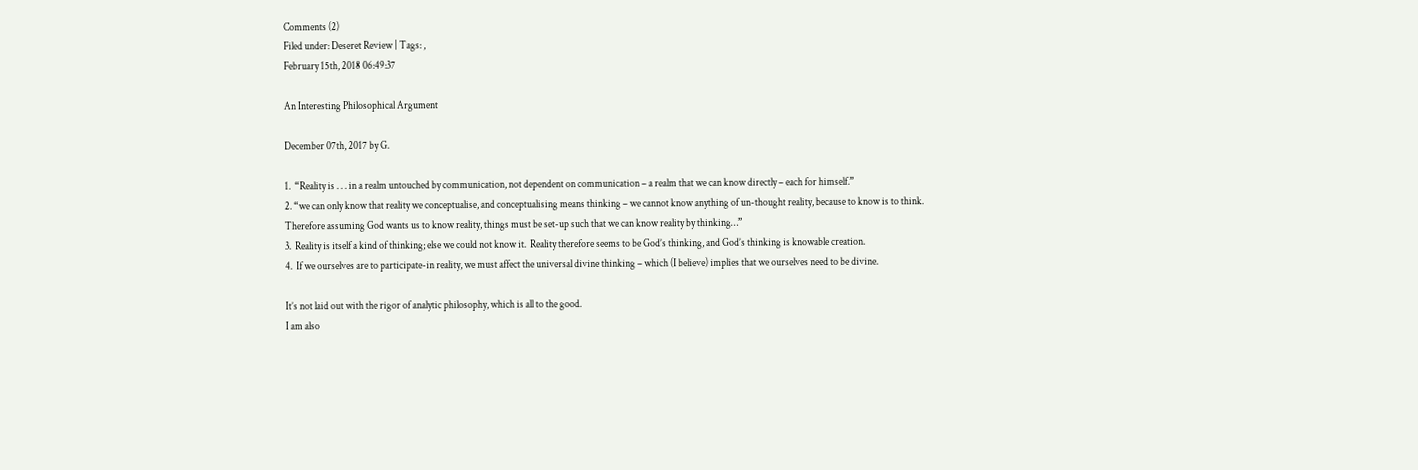Comments (2)
Filed under: Deseret Review | Tags: ,
February 15th, 2018 06:49:37

An Interesting Philosophical Argument

December 07th, 2017 by G.

1.  “Reality is . . . in a realm untouched by communication, not dependent on communication – a realm that we can know directly – each for himself.”
2. “we can only know that reality we conceptualise, and conceptualising means thinking – we cannot know anything of un-thought reality, because to know is to think.
Therefore assuming God wants us to know reality, things must be set-up such that we can know reality by thinking…”
3.  Reality is itself a kind of thinking; else we could not know it.  Reality therefore seems to be God’s thinking, and God’s thinking is knowable creation.
4.  If we ourselves are to participate-in reality, we must affect the universal divine thinking – which (I believe) implies that we ourselves need to be divine.

It’s not laid out with the rigor of analytic philosophy, which is all to the good.
I am also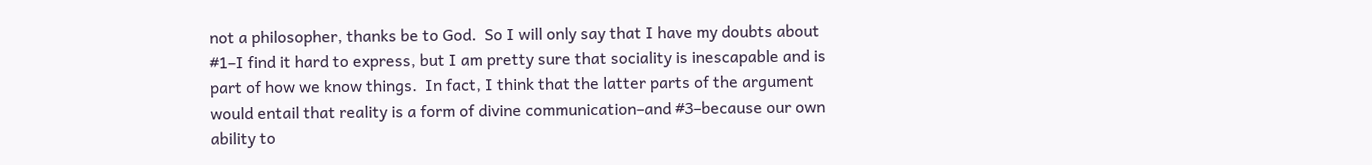not a philosopher, thanks be to God.  So I will only say that I have my doubts about #1–I find it hard to express, but I am pretty sure that sociality is inescapable and is part of how we know things.  In fact, I think that the latter parts of the argument would entail that reality is a form of divine communication–and #3–because our own ability to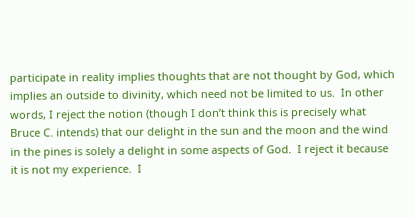participate in reality implies thoughts that are not thought by God, which implies an outside to divinity, which need not be limited to us.  In other words, I reject the notion (though I don’t think this is precisely what Bruce C. intends) that our delight in the sun and the moon and the wind in the pines is solely a delight in some aspects of God.  I reject it because it is not my experience.  I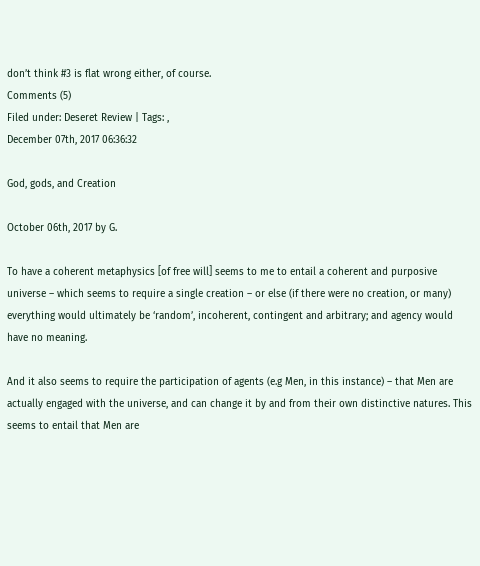don’t think #3 is flat wrong either, of course.
Comments (5)
Filed under: Deseret Review | Tags: ,
December 07th, 2017 06:36:32

God, gods, and Creation

October 06th, 2017 by G.

To have a coherent metaphysics [of free will] seems to me to entail a coherent and purposive universe – which seems to require a single creation – or else (if there were no creation, or many) everything would ultimately be ‘random’, incoherent, contingent and arbitrary; and agency would have no meaning.

And it also seems to require the participation of agents (e.g Men, in this instance) – that Men are actually engaged with the universe, and can change it by and from their own distinctive natures. This seems to entail that Men are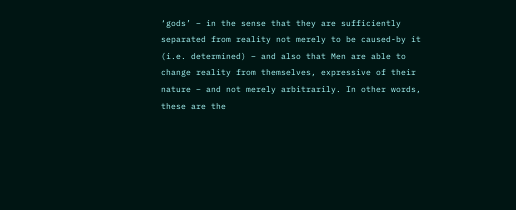‘gods’ – in the sense that they are sufficiently separated from reality not merely to be caused-by it (i.e. determined) – and also that Men are able to change reality from themselves, expressive of their nature – and not merely arbitrarily. In other words, these are the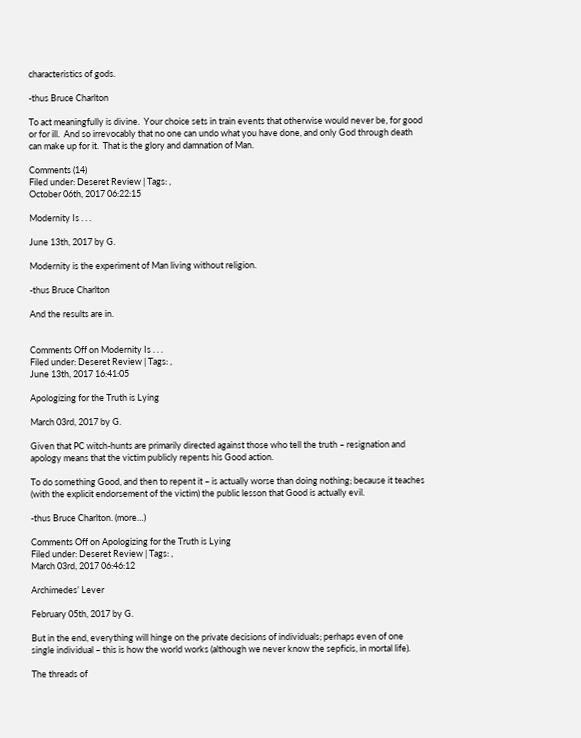characteristics of gods.

-thus Bruce Charlton

To act meaningfully is divine.  Your choice sets in train events that otherwise would never be, for good or for ill.  And so irrevocably that no one can undo what you have done, and only God through death can make up for it.  That is the glory and damnation of Man.

Comments (14)
Filed under: Deseret Review | Tags: ,
October 06th, 2017 06:22:15

Modernity Is . . .

June 13th, 2017 by G.

Modernity is the experiment of Man living without religion.

-thus Bruce Charlton

And the results are in.


Comments Off on Modernity Is . . .
Filed under: Deseret Review | Tags: ,
June 13th, 2017 16:41:05

Apologizing for the Truth is Lying

March 03rd, 2017 by G.

Given that PC witch-hunts are primarily directed against those who tell the truth – resignation and apology means that the victim publicly repents his Good action.

To do something Good, and then to repent it – is actually worse than doing nothing; because it teaches (with the explicit endorsement of the victim) the public lesson that Good is actually evil.

-thus Bruce Charlton. (more…)

Comments Off on Apologizing for the Truth is Lying
Filed under: Deseret Review | Tags: ,
March 03rd, 2017 06:46:12

Archimedes’ Lever

February 05th, 2017 by G.

But in the end, everything will hinge on the private decisions of individuals; perhaps even of one single individual – this is how the world works (although we never know the sepficis, in mortal life).

The threads of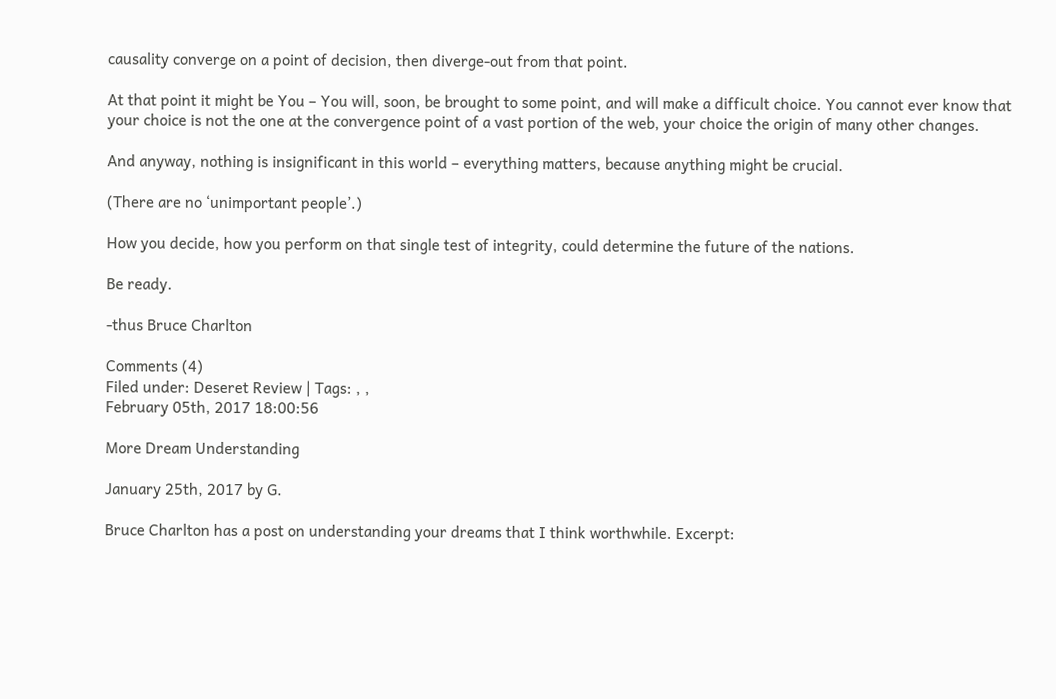causality converge on a point of decision, then diverge-out from that point.

At that point it might be You – You will, soon, be brought to some point, and will make a difficult choice. You cannot ever know that your choice is not the one at the convergence point of a vast portion of the web, your choice the origin of many other changes.

And anyway, nothing is insignificant in this world – everything matters, because anything might be crucial.

(There are no ‘unimportant people’.)

How you decide, how you perform on that single test of integrity, could determine the future of the nations.

Be ready.

-thus Bruce Charlton

Comments (4)
Filed under: Deseret Review | Tags: , ,
February 05th, 2017 18:00:56

More Dream Understanding

January 25th, 2017 by G.

Bruce Charlton has a post on understanding your dreams that I think worthwhile. Excerpt: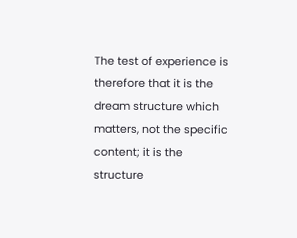The test of experience is therefore that it is the dream structure which matters, not the specific content; it is the structure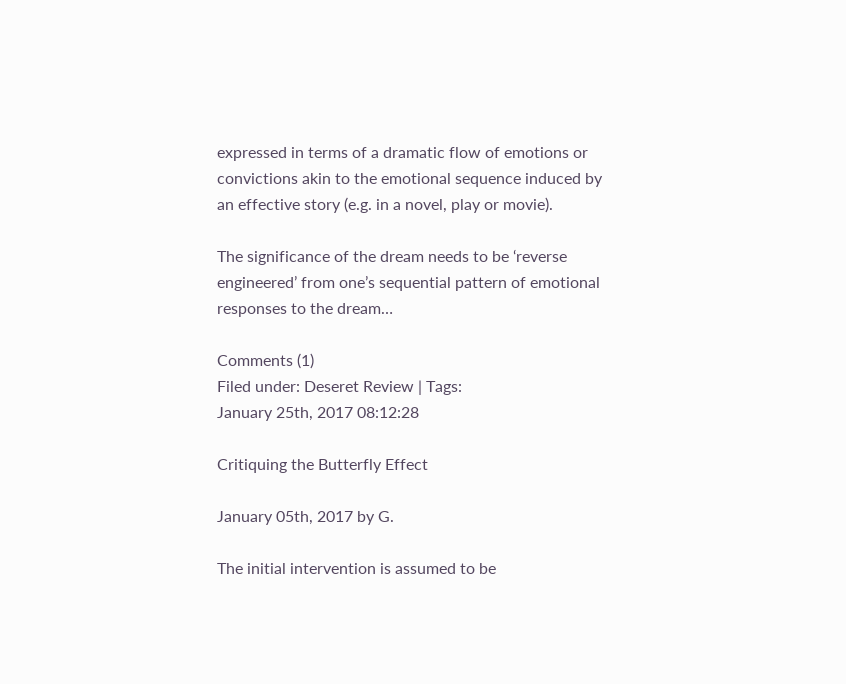expressed in terms of a dramatic flow of emotions or convictions akin to the emotional sequence induced by an effective story (e.g. in a novel, play or movie).

The significance of the dream needs to be ‘reverse engineered’ from one’s sequential pattern of emotional responses to the dream…

Comments (1)
Filed under: Deseret Review | Tags:
January 25th, 2017 08:12:28

Critiquing the Butterfly Effect

January 05th, 2017 by G.

The initial intervention is assumed to be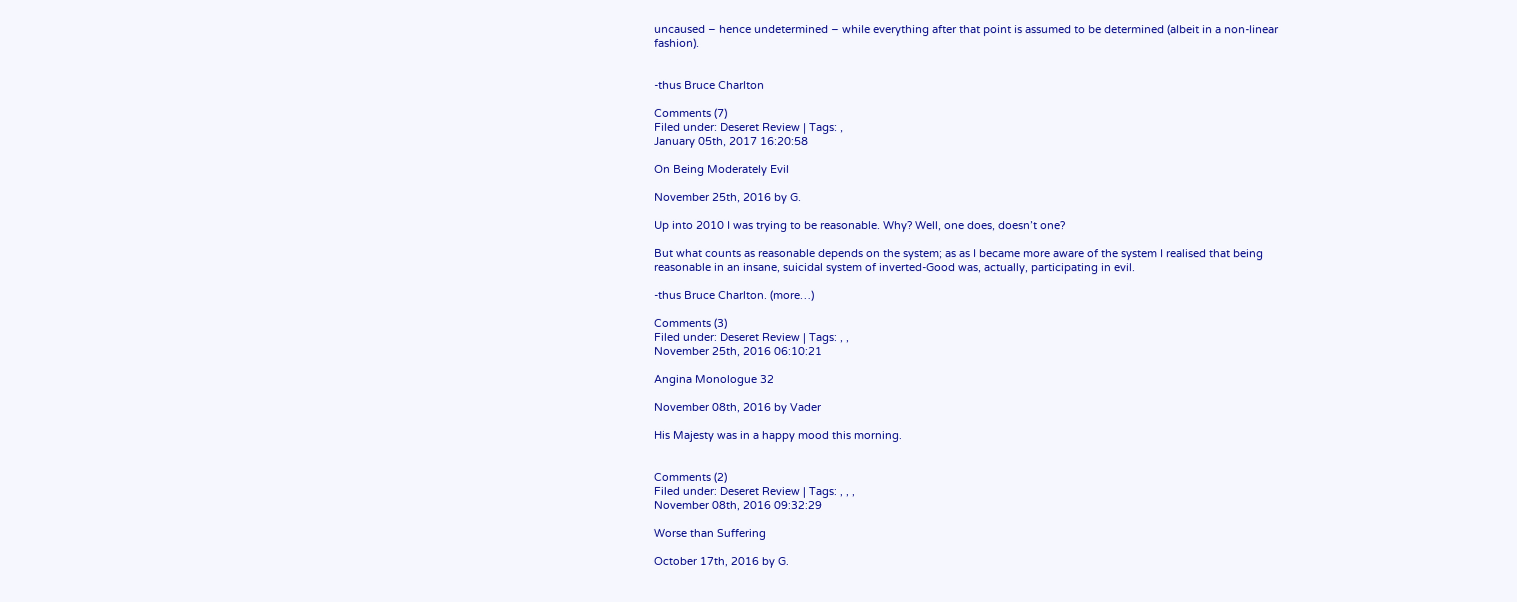uncaused – hence undetermined – while everything after that point is assumed to be determined (albeit in a non-linear fashion).


-thus Bruce Charlton

Comments (7)
Filed under: Deseret Review | Tags: ,
January 05th, 2017 16:20:58

On Being Moderately Evil

November 25th, 2016 by G.

Up into 2010 I was trying to be reasonable. Why? Well, one does, doesn’t one?

But what counts as reasonable depends on the system; as as I became more aware of the system I realised that being reasonable in an insane, suicidal system of inverted-Good was, actually, participating in evil.

-thus Bruce Charlton. (more…)

Comments (3)
Filed under: Deseret Review | Tags: , ,
November 25th, 2016 06:10:21

Angina Monologue 32

November 08th, 2016 by Vader

His Majesty was in a happy mood this morning.


Comments (2)
Filed under: Deseret Review | Tags: , , ,
November 08th, 2016 09:32:29

Worse than Suffering

October 17th, 2016 by G.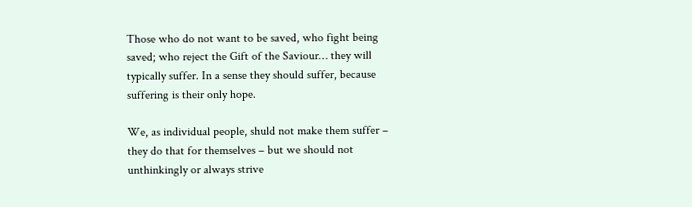Those who do not want to be saved, who fight being saved; who reject the Gift of the Saviour… they will typically suffer. In a sense they should suffer, because suffering is their only hope.

We, as individual people, shuld not make them suffer – they do that for themselves – but we should not unthinkingly or always strive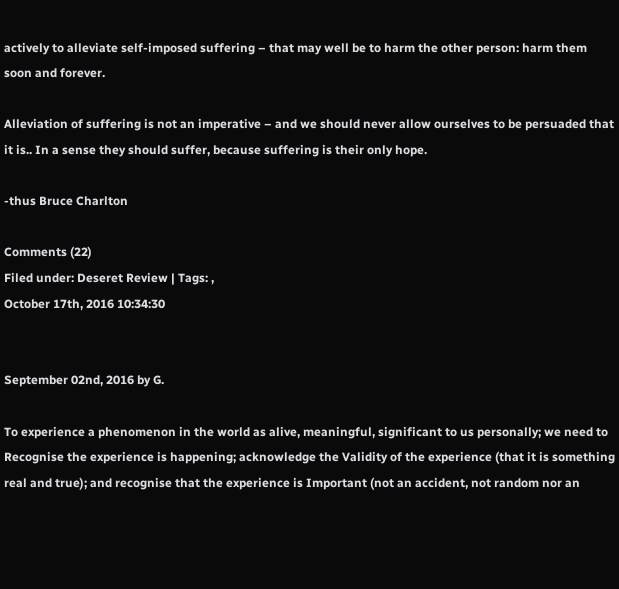actively to alleviate self-imposed suffering – that may well be to harm the other person: harm them soon and forever.

Alleviation of suffering is not an imperative – and we should never allow ourselves to be persuaded that it is.. In a sense they should suffer, because suffering is their only hope.

-thus Bruce Charlton

Comments (22)
Filed under: Deseret Review | Tags: ,
October 17th, 2016 10:34:30


September 02nd, 2016 by G.

To experience a phenomenon in the world as alive, meaningful, significant to us personally; we need to Recognise the experience is happening; acknowledge the Validity of the experience (that it is something real and true); and recognise that the experience is Important (not an accident, not random nor an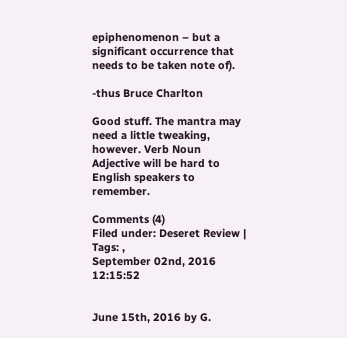epiphenomenon – but a significant occurrence that needs to be taken note of).

-thus Bruce Charlton

Good stuff. The mantra may need a little tweaking, however. Verb Noun Adjective will be hard to English speakers to remember.

Comments (4)
Filed under: Deseret Review | Tags: ,
September 02nd, 2016 12:15:52


June 15th, 2016 by G.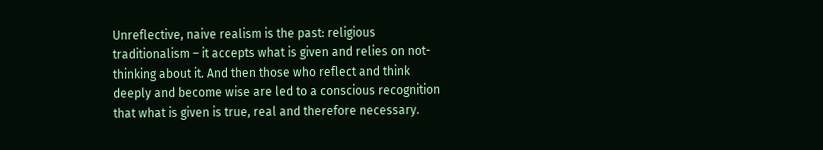Unreflective, naive realism is the past: religious traditionalism – it accepts what is given and relies on not-thinking about it. And then those who reflect and think deeply and become wise are led to a conscious recognition that what is given is true, real and therefore necessary.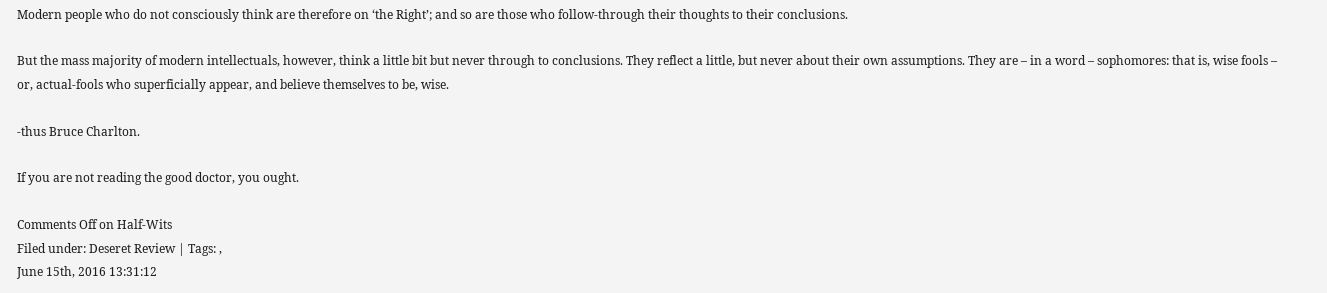Modern people who do not consciously think are therefore on ‘the Right’; and so are those who follow-through their thoughts to their conclusions.

But the mass majority of modern intellectuals, however, think a little bit but never through to conclusions. They reflect a little, but never about their own assumptions. They are – in a word – sophomores: that is, wise fools – or, actual-fools who superficially appear, and believe themselves to be, wise.

-thus Bruce Charlton.

If you are not reading the good doctor, you ought.

Comments Off on Half-Wits
Filed under: Deseret Review | Tags: ,
June 15th, 2016 13:31:12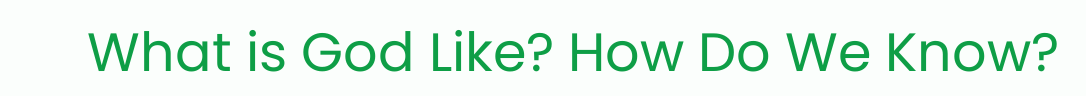What is God Like? How Do We Know?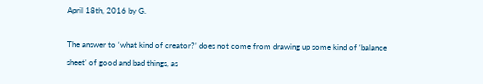April 18th, 2016 by G.

The answer to ‘what kind of creator?’ does not come from drawing up some kind of ‘balance sheet’ of good and bad things, as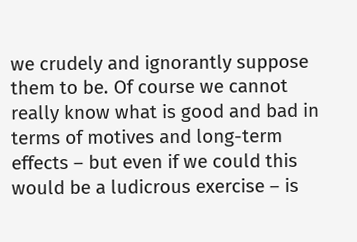we crudely and ignorantly suppose them to be. Of course we cannot really know what is good and bad in terms of motives and long-term effects – but even if we could this would be a ludicrous exercise – is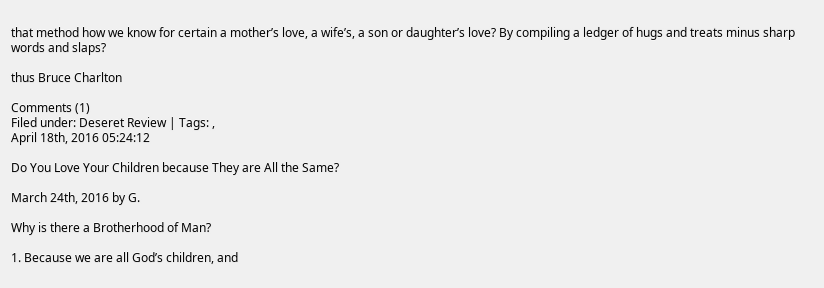that method how we know for certain a mother’s love, a wife’s, a son or daughter’s love? By compiling a ledger of hugs and treats minus sharp words and slaps?

thus Bruce Charlton

Comments (1)
Filed under: Deseret Review | Tags: ,
April 18th, 2016 05:24:12

Do You Love Your Children because They are All the Same?

March 24th, 2016 by G.

Why is there a Brotherhood of Man?

1. Because we are all God’s children, and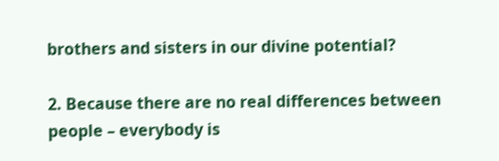brothers and sisters in our divine potential?

2. Because there are no real differences between people – everybody is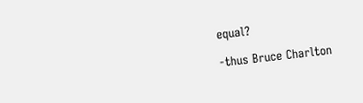equal?

-thus Bruce Charlton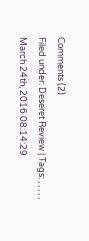Comments (2)
Filed under: Deseret Review | Tags: , , , , ,
March 24th, 2016 08:14:29